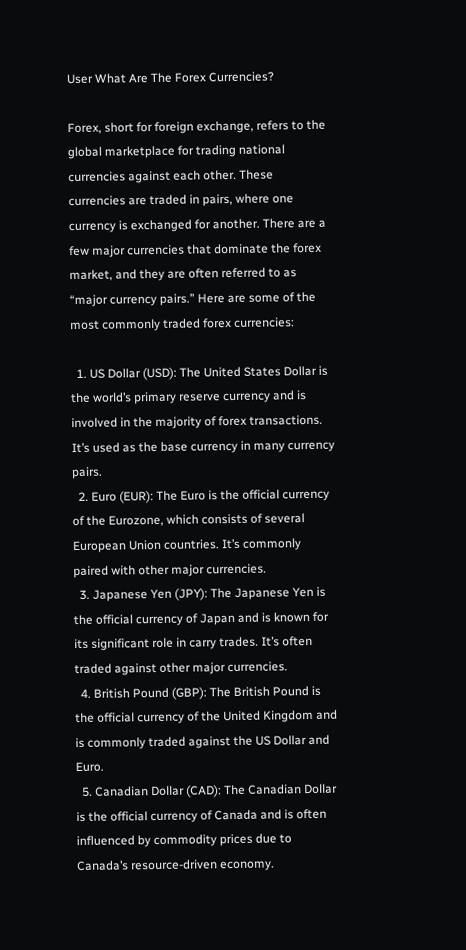User What Are The Forex Currencies?

Forex, short for foreign exchange, refers to the global marketplace for trading national currencies against each other. These currencies are traded in pairs, where one currency is exchanged for another. There are a few major currencies that dominate the forex market, and they are often referred to as “major currency pairs.” Here are some of the most commonly traded forex currencies:

  1. US Dollar (USD): The United States Dollar is the world’s primary reserve currency and is involved in the majority of forex transactions. It’s used as the base currency in many currency pairs.
  2. Euro (EUR): The Euro is the official currency of the Eurozone, which consists of several European Union countries. It’s commonly paired with other major currencies.
  3. Japanese Yen (JPY): The Japanese Yen is the official currency of Japan and is known for its significant role in carry trades. It’s often traded against other major currencies.
  4. British Pound (GBP): The British Pound is the official currency of the United Kingdom and is commonly traded against the US Dollar and Euro.
  5. Canadian Dollar (CAD): The Canadian Dollar is the official currency of Canada and is often influenced by commodity prices due to Canada’s resource-driven economy.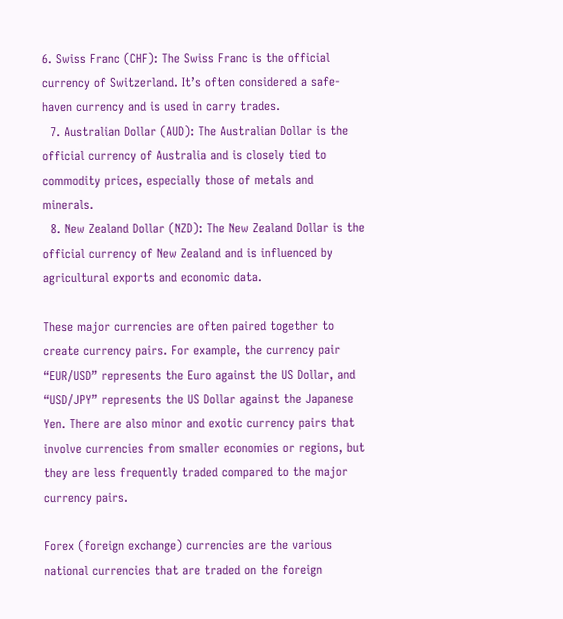6. Swiss Franc (CHF): The Swiss Franc is the official currency of Switzerland. It’s often considered a safe-haven currency and is used in carry trades.
  7. Australian Dollar (AUD): The Australian Dollar is the official currency of Australia and is closely tied to commodity prices, especially those of metals and minerals.
  8. New Zealand Dollar (NZD): The New Zealand Dollar is the official currency of New Zealand and is influenced by agricultural exports and economic data.

These major currencies are often paired together to create currency pairs. For example, the currency pair “EUR/USD” represents the Euro against the US Dollar, and “USD/JPY” represents the US Dollar against the Japanese Yen. There are also minor and exotic currency pairs that involve currencies from smaller economies or regions, but they are less frequently traded compared to the major currency pairs.

Forex (foreign exchange) currencies are the various national currencies that are traded on the foreign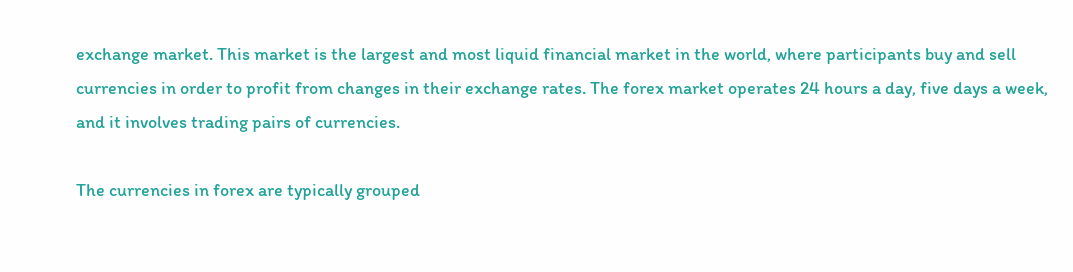exchange market. This market is the largest and most liquid financial market in the world, where participants buy and sell currencies in order to profit from changes in their exchange rates. The forex market operates 24 hours a day, five days a week, and it involves trading pairs of currencies.

The currencies in forex are typically grouped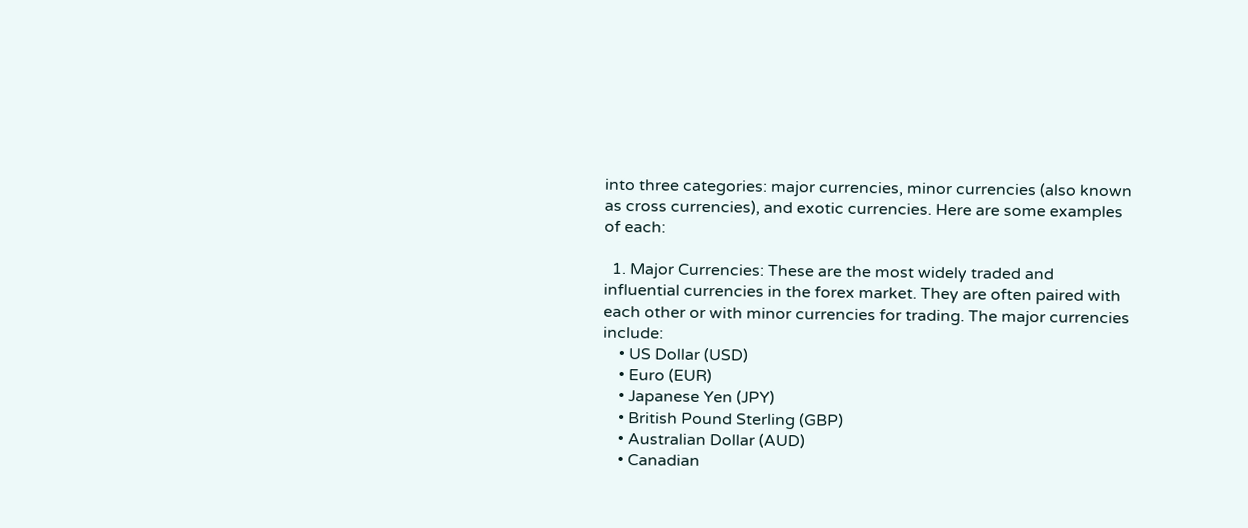into three categories: major currencies, minor currencies (also known as cross currencies), and exotic currencies. Here are some examples of each:

  1. Major Currencies: These are the most widely traded and influential currencies in the forex market. They are often paired with each other or with minor currencies for trading. The major currencies include:
    • US Dollar (USD)
    • Euro (EUR)
    • Japanese Yen (JPY)
    • British Pound Sterling (GBP)
    • Australian Dollar (AUD)
    • Canadian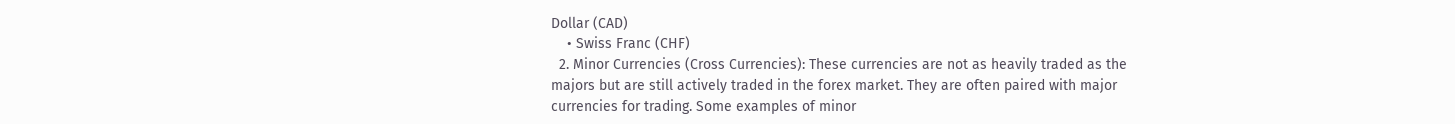Dollar (CAD)
    • Swiss Franc (CHF)
  2. Minor Currencies (Cross Currencies): These currencies are not as heavily traded as the majors but are still actively traded in the forex market. They are often paired with major currencies for trading. Some examples of minor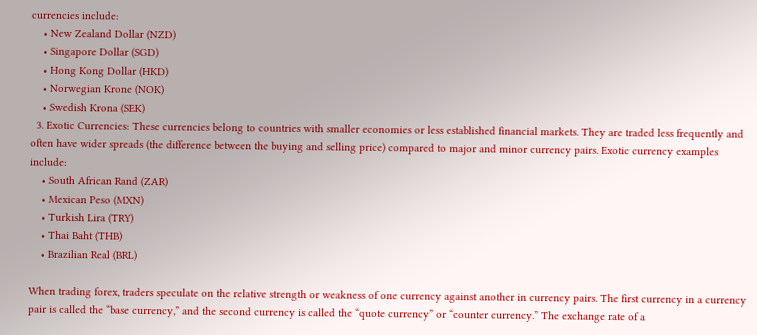currencies include:
    • New Zealand Dollar (NZD)
    • Singapore Dollar (SGD)
    • Hong Kong Dollar (HKD)
    • Norwegian Krone (NOK)
    • Swedish Krona (SEK)
  3. Exotic Currencies: These currencies belong to countries with smaller economies or less established financial markets. They are traded less frequently and often have wider spreads (the difference between the buying and selling price) compared to major and minor currency pairs. Exotic currency examples include:
    • South African Rand (ZAR)
    • Mexican Peso (MXN)
    • Turkish Lira (TRY)
    • Thai Baht (THB)
    • Brazilian Real (BRL)

When trading forex, traders speculate on the relative strength or weakness of one currency against another in currency pairs. The first currency in a currency pair is called the “base currency,” and the second currency is called the “quote currency” or “counter currency.” The exchange rate of a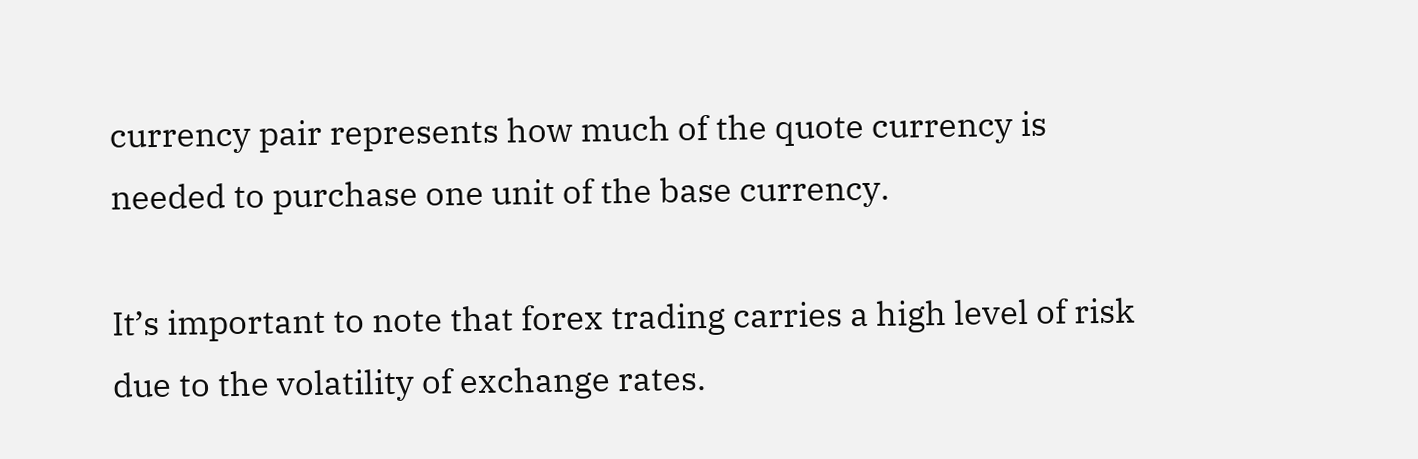currency pair represents how much of the quote currency is needed to purchase one unit of the base currency.

It’s important to note that forex trading carries a high level of risk due to the volatility of exchange rates.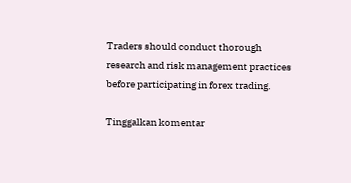Traders should conduct thorough research and risk management practices before participating in forex trading.

Tinggalkan komentar